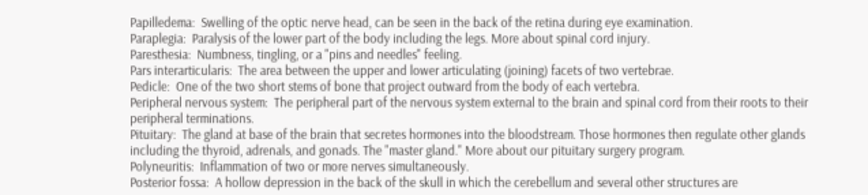Papilledema:  Swelling of the optic nerve head, can be seen in the back of the retina during eye examination.
Paraplegia:  Paralysis of the lower part of the body including the legs. More about spinal cord injury.
Paresthesia:  Numbness, tingling, or a "pins and needles" feeling.
Pars interarticularis:  The area between the upper and lower articulating (joining) facets of two vertebrae.
Pedicle:  One of the two short stems of bone that project outward from the body of each vertebra.
Peripheral nervous system:  The peripheral part of the nervous system external to the brain and spinal cord from their roots to their peripheral terminations.
Pituitary:  The gland at base of the brain that secretes hormones into the bloodstream. Those hormones then regulate other glands including the thyroid, adrenals, and gonads. The "master gland." More about our pituitary surgery program.
Polyneuritis:  Inflammation of two or more nerves simultaneously.
Posterior fossa:  A hollow depression in the back of the skull in which the cerebellum and several other structures are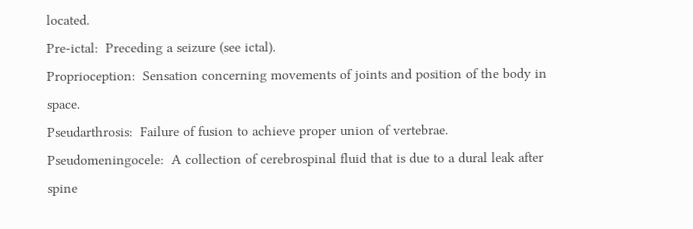located.
Pre-ictal:  Preceding a seizure (see ictal).
Proprioception:  Sensation concerning movements of joints and position of the body in space.
Pseudarthrosis:  Failure of fusion to achieve proper union of vertebrae.
Pseudomeningocele:  A collection of cerebrospinal fluid that is due to a dural leak after spine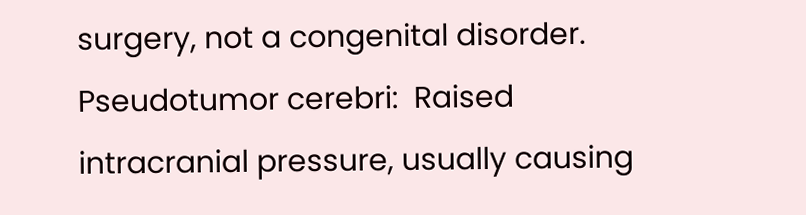surgery, not a congenital disorder.
Pseudotumor cerebri:  Raised intracranial pressure, usually causing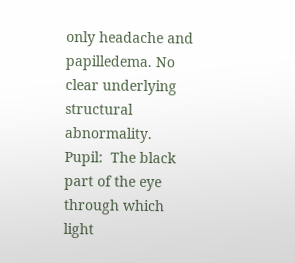only headache and papilledema. No clear underlying structural abnormality.
Pupil:  The black part of the eye through which light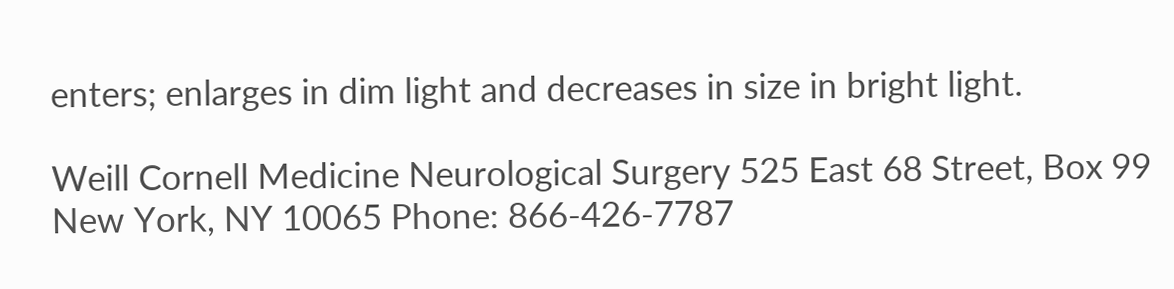enters; enlarges in dim light and decreases in size in bright light.

Weill Cornell Medicine Neurological Surgery 525 East 68 Street, Box 99 New York, NY 10065 Phone: 866-426-7787